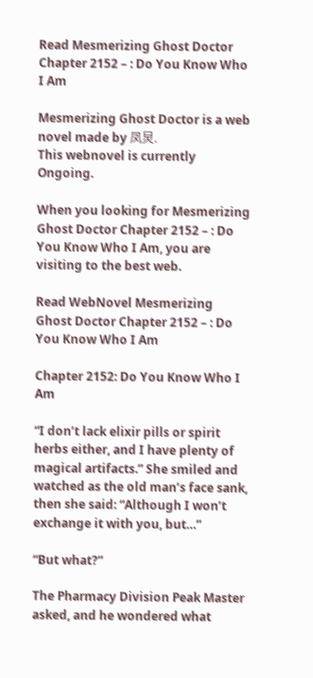Read Mesmerizing Ghost Doctor Chapter 2152 – : Do You Know Who I Am

Mesmerizing Ghost Doctor is a web novel made by 凤炅.
This webnovel is currently Ongoing.

When you looking for Mesmerizing Ghost Doctor Chapter 2152 – : Do You Know Who I Am, you are visiting to the best web.

Read WebNovel Mesmerizing Ghost Doctor Chapter 2152 – : Do You Know Who I Am

Chapter 2152: Do You Know Who I Am

“I don’t lack elixir pills or spirit herbs either, and I have plenty of magical artifacts.” She smiled and watched as the old man’s face sank, then she said: “Although I won’t exchange it with you, but…”

“But what?”

The Pharmacy Division Peak Master asked, and he wondered what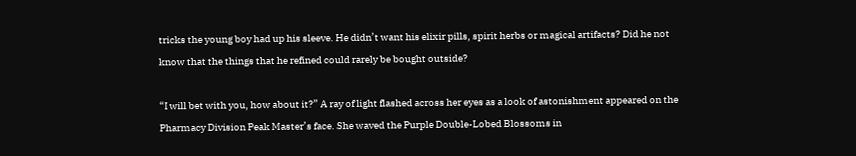tricks the young boy had up his sleeve. He didn’t want his elixir pills, spirit herbs or magical artifacts? Did he not know that the things that he refined could rarely be bought outside?

“I will bet with you, how about it?” A ray of light flashed across her eyes as a look of astonishment appeared on the Pharmacy Division Peak Master’s face. She waved the Purple Double-Lobed Blossoms in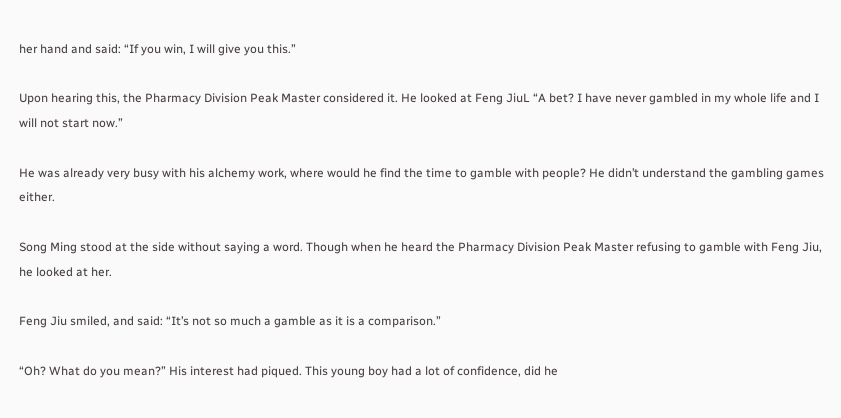her hand and said: “If you win, I will give you this.”

Upon hearing this, the Pharmacy Division Peak Master considered it. He looked at Feng JiuL “A bet? I have never gambled in my whole life and I will not start now.”

He was already very busy with his alchemy work, where would he find the time to gamble with people? He didn’t understand the gambling games either.

Song Ming stood at the side without saying a word. Though when he heard the Pharmacy Division Peak Master refusing to gamble with Feng Jiu, he looked at her.

Feng Jiu smiled, and said: “It’s not so much a gamble as it is a comparison.”

“Oh? What do you mean?” His interest had piqued. This young boy had a lot of confidence, did he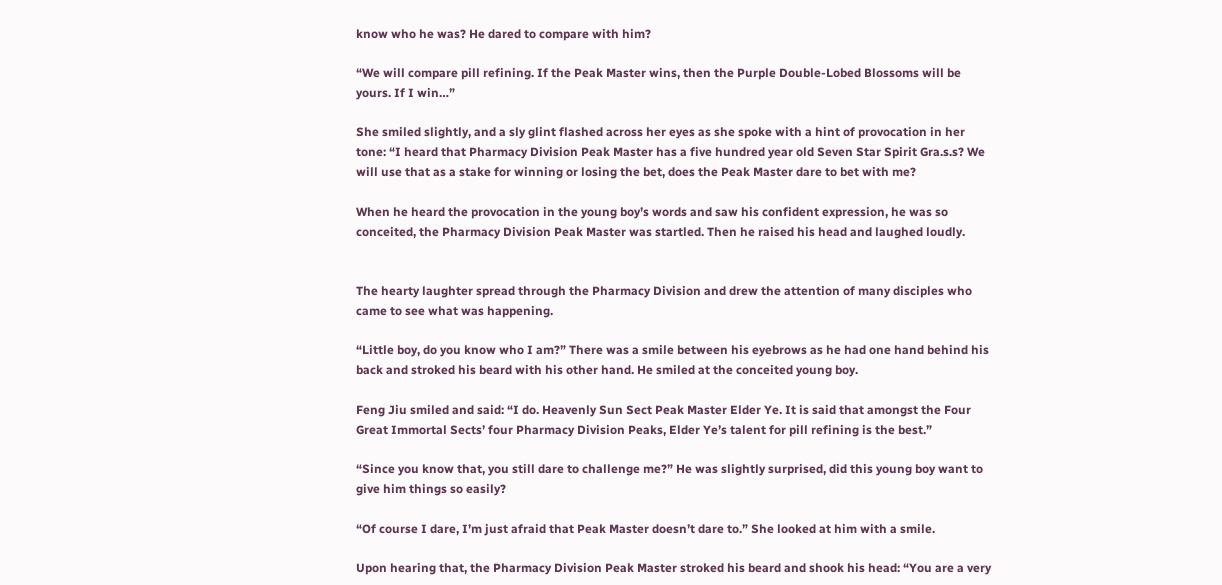know who he was? He dared to compare with him?

“We will compare pill refining. If the Peak Master wins, then the Purple Double-Lobed Blossoms will be yours. If I win…”

She smiled slightly, and a sly glint flashed across her eyes as she spoke with a hint of provocation in her tone: “I heard that Pharmacy Division Peak Master has a five hundred year old Seven Star Spirit Gra.s.s? We will use that as a stake for winning or losing the bet, does the Peak Master dare to bet with me?

When he heard the provocation in the young boy’s words and saw his confident expression, he was so conceited, the Pharmacy Division Peak Master was startled. Then he raised his head and laughed loudly.


The hearty laughter spread through the Pharmacy Division and drew the attention of many disciples who came to see what was happening.

“Little boy, do you know who I am?” There was a smile between his eyebrows as he had one hand behind his back and stroked his beard with his other hand. He smiled at the conceited young boy.

Feng Jiu smiled and said: “I do. Heavenly Sun Sect Peak Master Elder Ye. It is said that amongst the Four Great Immortal Sects’ four Pharmacy Division Peaks, Elder Ye’s talent for pill refining is the best.”

“Since you know that, you still dare to challenge me?” He was slightly surprised, did this young boy want to give him things so easily?

“Of course I dare, I’m just afraid that Peak Master doesn’t dare to.” She looked at him with a smile.

Upon hearing that, the Pharmacy Division Peak Master stroked his beard and shook his head: “You are a very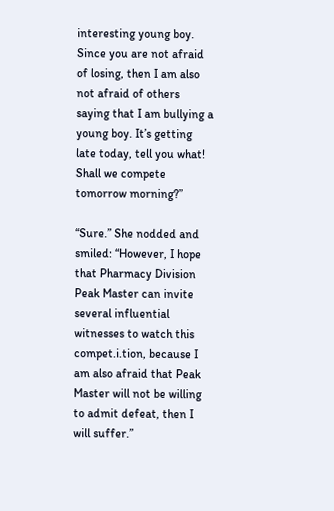interesting young boy. Since you are not afraid of losing, then I am also not afraid of others saying that I am bullying a young boy. It’s getting late today, tell you what! Shall we compete tomorrow morning?”

“Sure.” She nodded and smiled: “However, I hope that Pharmacy Division Peak Master can invite several influential witnesses to watch this compet.i.tion, because I am also afraid that Peak Master will not be willing to admit defeat, then I will suffer.”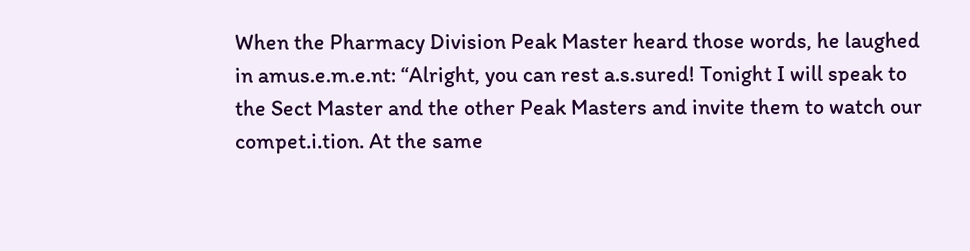When the Pharmacy Division Peak Master heard those words, he laughed in amus.e.m.e.nt: “Alright, you can rest a.s.sured! Tonight I will speak to the Sect Master and the other Peak Masters and invite them to watch our compet.i.tion. At the same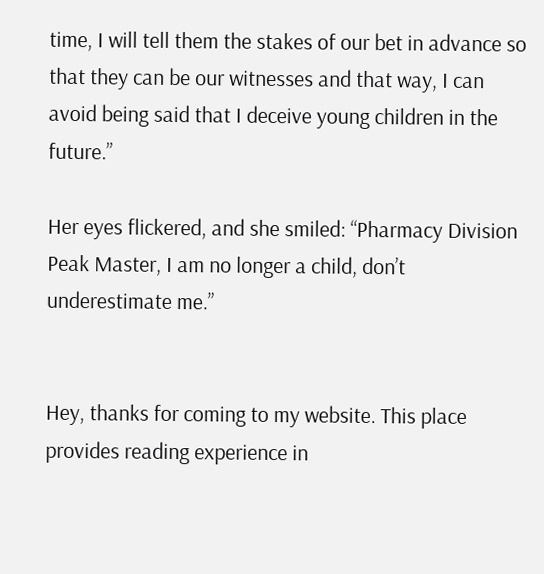time, I will tell them the stakes of our bet in advance so that they can be our witnesses and that way, I can avoid being said that I deceive young children in the future.”

Her eyes flickered, and she smiled: “Pharmacy Division Peak Master, I am no longer a child, don’t underestimate me.”


Hey, thanks for coming to my website. This place provides reading experience in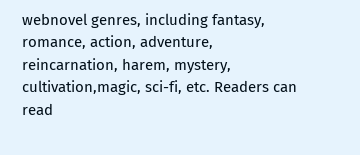webnovel genres, including fantasy, romance, action, adventure, reincarnation, harem, mystery, cultivation,magic, sci-fi, etc. Readers can read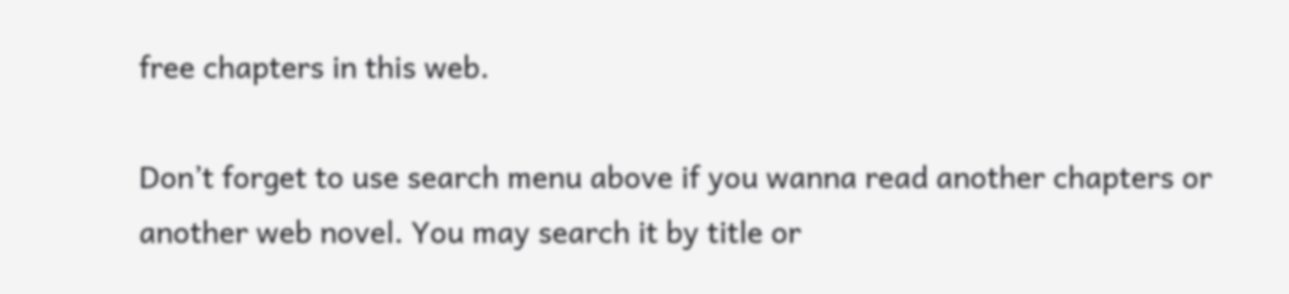free chapters in this web.

Don’t forget to use search menu above if you wanna read another chapters or another web novel. You may search it by title or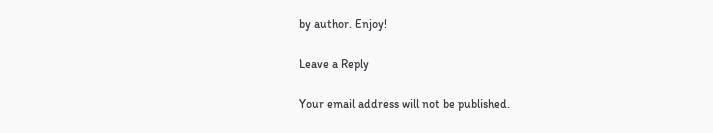by author. Enjoy!

Leave a Reply

Your email address will not be published.